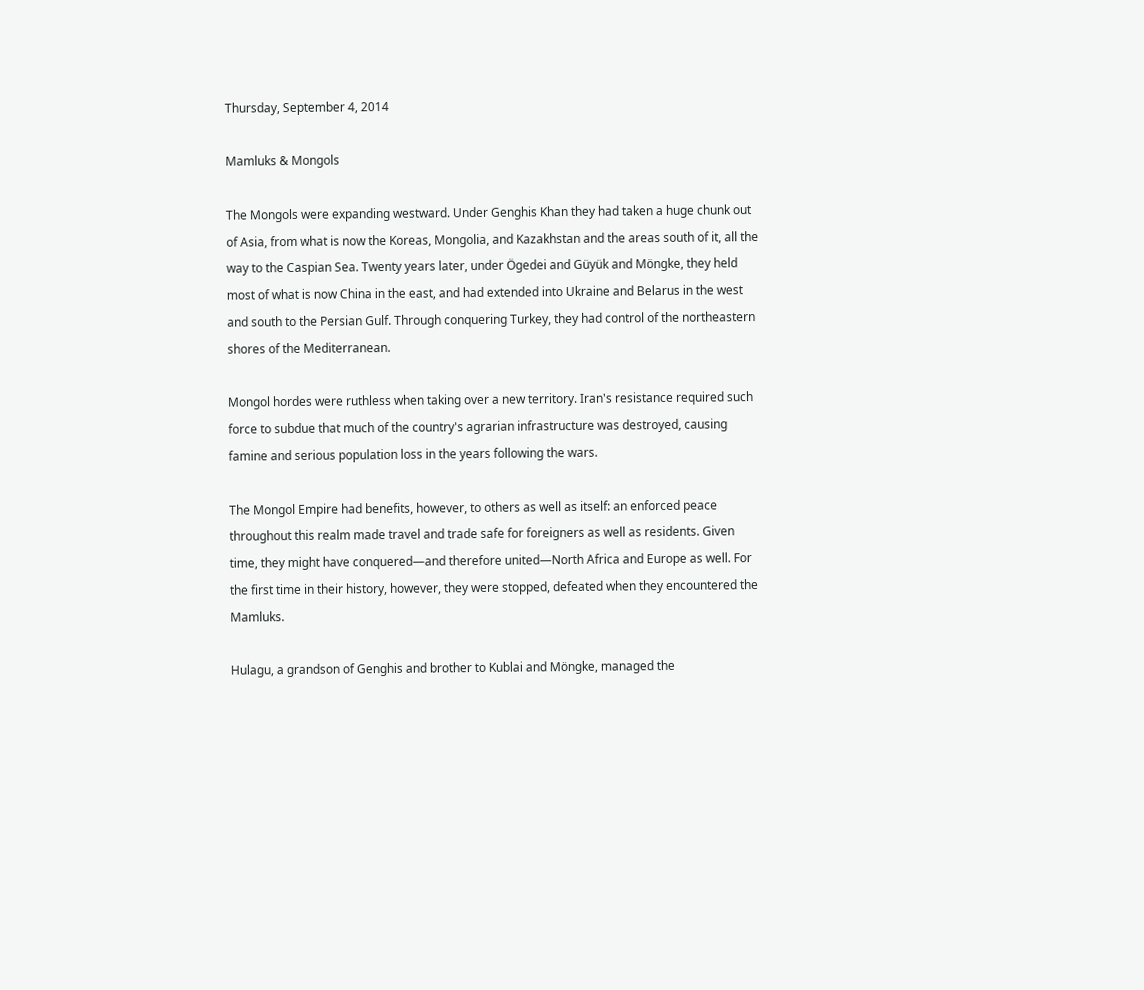Thursday, September 4, 2014

Mamluks & Mongols

The Mongols were expanding westward. Under Genghis Khan they had taken a huge chunk out of Asia, from what is now the Koreas, Mongolia, and Kazakhstan and the areas south of it, all the way to the Caspian Sea. Twenty years later, under Ögedei and Güyük and Möngke, they held most of what is now China in the east, and had extended into Ukraine and Belarus in the west and south to the Persian Gulf. Through conquering Turkey, they had control of the northeastern shores of the Mediterranean.

Mongol hordes were ruthless when taking over a new territory. Iran's resistance required such force to subdue that much of the country's agrarian infrastructure was destroyed, causing famine and serious population loss in the years following the wars.

The Mongol Empire had benefits, however, to others as well as itself: an enforced peace throughout this realm made travel and trade safe for foreigners as well as residents. Given time, they might have conquered—and therefore united—North Africa and Europe as well. For the first time in their history, however, they were stopped, defeated when they encountered the Mamluks.

Hulagu, a grandson of Genghis and brother to Kublai and Möngke, managed the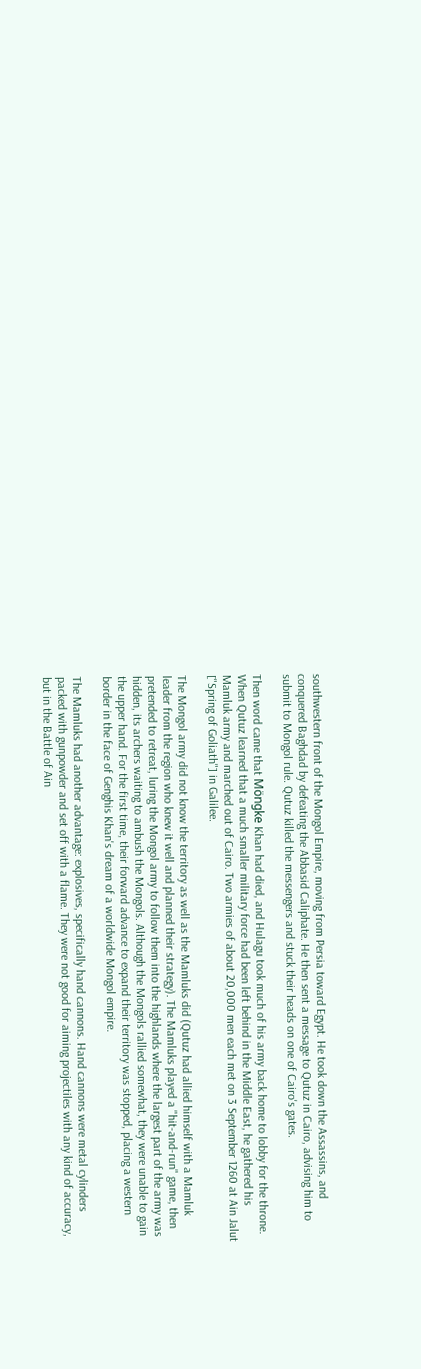southwestern front of the Mongol Empire, moving from Persia toward Egypt. He took down the Assassins, and conquered Baghdad by defeating the Abbasid Caliphate. He then sent a message to Qutuz in Cairo, advising him to submit to Mongol rule. Qutuz killed the messengers and stuck their heads on one of Cairo's gates.

Then word came that Möngke Khan had died, and Hulagu took much of his army back home to lobby for the throne. When Qutuz learned that a much smaller military force had been left behind in the Middle East, he gathered his Mamluk army and marched out of Cairo. Two armies of about 20,000 men each met on 3 September 1260 at Ain Jalut ["Spring of Goliath"] in Galilee.

The Mongol army did not know the territory as well as the Mamluks did (Qutuz had allied himself with a Mamluk leader from the region who knew it well and planned their strategy). The Mamluks played a "hit-and-run" game, then pretended to retreat, luring the Mongol army to follow them into the highlands where the largest part of the army was hidden, its archers waiting to ambush the Mongols. Although the Mongols rallied somewhat, they were unable to gain the upper hand. For the first time, their forward advance to expand their territory was stopped, placing a western border in the face of Genghis Khan's dream of a worldwide Mongol empire.

The Mamluks had another advantage: explosives, specifically hand cannons. Hand cannons were metal cylinders packed with gunpowder and set off with a flame. They were not good for aiming projectiles with any kind of accuracy, but in the Battle of Ain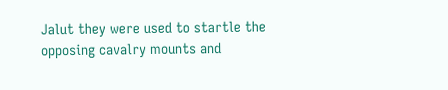Jalut they were used to startle the opposing cavalry mounts and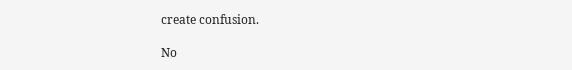create confusion.

No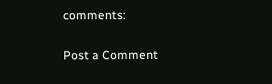comments:

Post a Comment